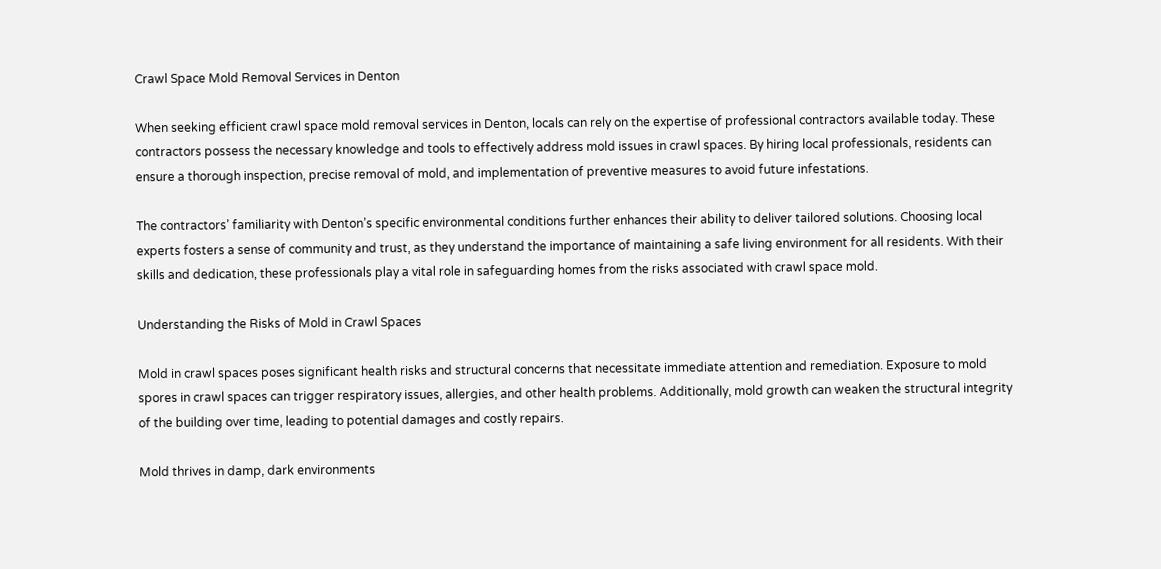Crawl Space Mold Removal Services in Denton

When seeking efficient crawl space mold removal services in Denton, locals can rely on the expertise of professional contractors available today. These contractors possess the necessary knowledge and tools to effectively address mold issues in crawl spaces. By hiring local professionals, residents can ensure a thorough inspection, precise removal of mold, and implementation of preventive measures to avoid future infestations.

The contractors’ familiarity with Denton’s specific environmental conditions further enhances their ability to deliver tailored solutions. Choosing local experts fosters a sense of community and trust, as they understand the importance of maintaining a safe living environment for all residents. With their skills and dedication, these professionals play a vital role in safeguarding homes from the risks associated with crawl space mold.

Understanding the Risks of Mold in Crawl Spaces

Mold in crawl spaces poses significant health risks and structural concerns that necessitate immediate attention and remediation. Exposure to mold spores in crawl spaces can trigger respiratory issues, allergies, and other health problems. Additionally, mold growth can weaken the structural integrity of the building over time, leading to potential damages and costly repairs.

Mold thrives in damp, dark environments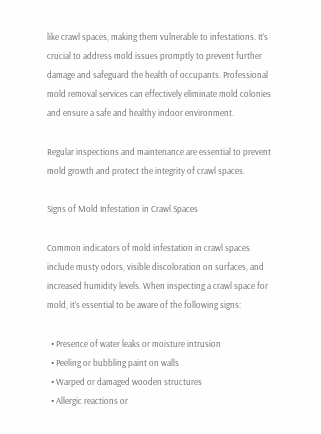like crawl spaces, making them vulnerable to infestations. It’s crucial to address mold issues promptly to prevent further damage and safeguard the health of occupants. Professional mold removal services can effectively eliminate mold colonies and ensure a safe and healthy indoor environment.

Regular inspections and maintenance are essential to prevent mold growth and protect the integrity of crawl spaces.

Signs of Mold Infestation in Crawl Spaces

Common indicators of mold infestation in crawl spaces include musty odors, visible discoloration on surfaces, and increased humidity levels. When inspecting a crawl space for mold, it’s essential to be aware of the following signs:

  • Presence of water leaks or moisture intrusion
  • Peeling or bubbling paint on walls
  • Warped or damaged wooden structures
  • Allergic reactions or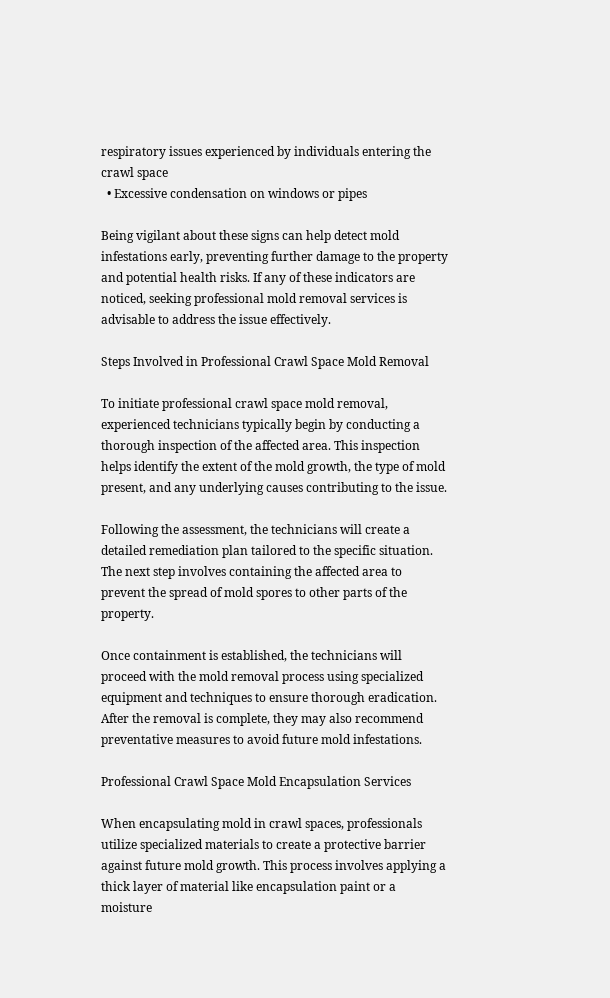respiratory issues experienced by individuals entering the crawl space
  • Excessive condensation on windows or pipes

Being vigilant about these signs can help detect mold infestations early, preventing further damage to the property and potential health risks. If any of these indicators are noticed, seeking professional mold removal services is advisable to address the issue effectively.

Steps Involved in Professional Crawl Space Mold Removal

To initiate professional crawl space mold removal, experienced technicians typically begin by conducting a thorough inspection of the affected area. This inspection helps identify the extent of the mold growth, the type of mold present, and any underlying causes contributing to the issue.

Following the assessment, the technicians will create a detailed remediation plan tailored to the specific situation. The next step involves containing the affected area to prevent the spread of mold spores to other parts of the property.

Once containment is established, the technicians will proceed with the mold removal process using specialized equipment and techniques to ensure thorough eradication. After the removal is complete, they may also recommend preventative measures to avoid future mold infestations.

Professional Crawl Space Mold Encapsulation Services

When encapsulating mold in crawl spaces, professionals utilize specialized materials to create a protective barrier against future mold growth. This process involves applying a thick layer of material like encapsulation paint or a moisture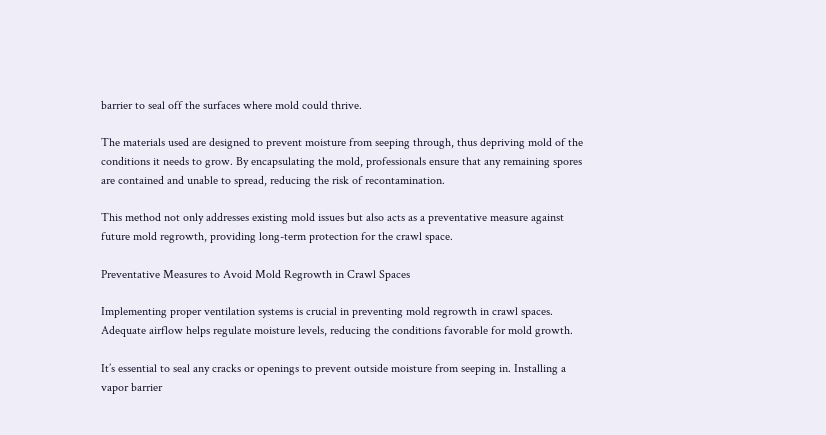barrier to seal off the surfaces where mold could thrive.

The materials used are designed to prevent moisture from seeping through, thus depriving mold of the conditions it needs to grow. By encapsulating the mold, professionals ensure that any remaining spores are contained and unable to spread, reducing the risk of recontamination.

This method not only addresses existing mold issues but also acts as a preventative measure against future mold regrowth, providing long-term protection for the crawl space.

Preventative Measures to Avoid Mold Regrowth in Crawl Spaces

Implementing proper ventilation systems is crucial in preventing mold regrowth in crawl spaces. Adequate airflow helps regulate moisture levels, reducing the conditions favorable for mold growth.

It’s essential to seal any cracks or openings to prevent outside moisture from seeping in. Installing a vapor barrier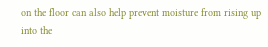on the floor can also help prevent moisture from rising up into the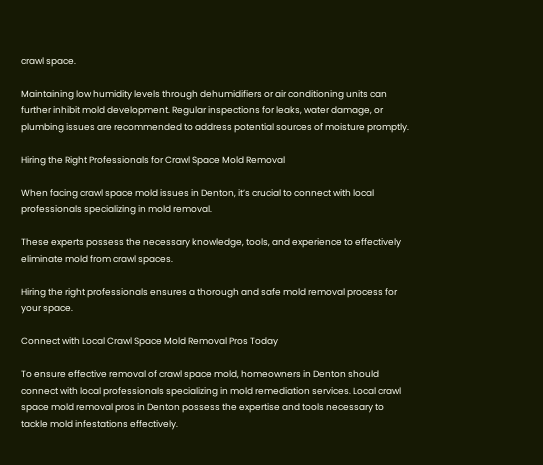crawl space.

Maintaining low humidity levels through dehumidifiers or air conditioning units can further inhibit mold development. Regular inspections for leaks, water damage, or plumbing issues are recommended to address potential sources of moisture promptly.

Hiring the Right Professionals for Crawl Space Mold Removal

When facing crawl space mold issues in Denton, it’s crucial to connect with local professionals specializing in mold removal.

These experts possess the necessary knowledge, tools, and experience to effectively eliminate mold from crawl spaces.

Hiring the right professionals ensures a thorough and safe mold removal process for your space.

Connect with Local Crawl Space Mold Removal Pros Today

To ensure effective removal of crawl space mold, homeowners in Denton should connect with local professionals specializing in mold remediation services. Local crawl space mold removal pros in Denton possess the expertise and tools necessary to tackle mold infestations effectively.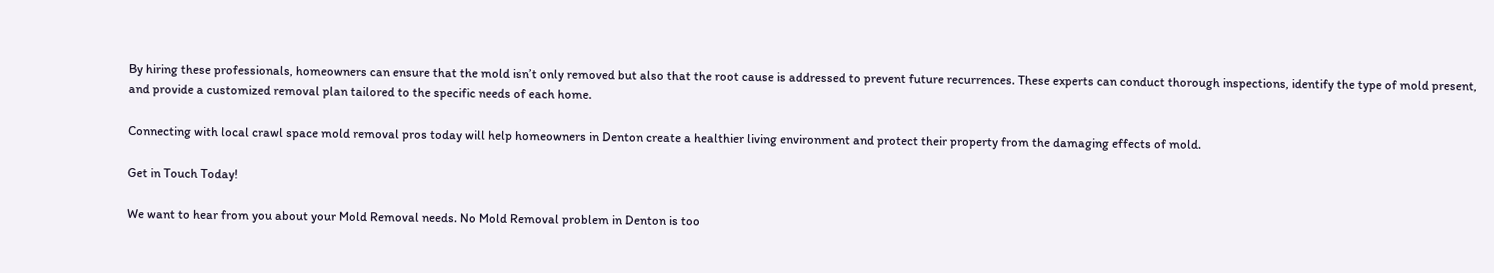By hiring these professionals, homeowners can ensure that the mold isn’t only removed but also that the root cause is addressed to prevent future recurrences. These experts can conduct thorough inspections, identify the type of mold present, and provide a customized removal plan tailored to the specific needs of each home.

Connecting with local crawl space mold removal pros today will help homeowners in Denton create a healthier living environment and protect their property from the damaging effects of mold.

Get in Touch Today!

We want to hear from you about your Mold Removal needs. No Mold Removal problem in Denton is too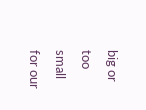big or too small for our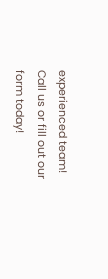experienced team! Call us or fill out our form today!